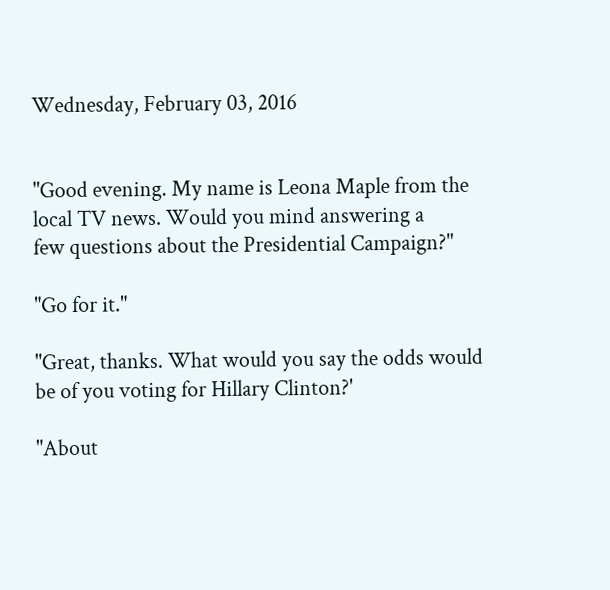Wednesday, February 03, 2016


"Good evening. My name is Leona Maple from the local TV news. Would you mind answering a
few questions about the Presidential Campaign?"

"Go for it."

"Great, thanks. What would you say the odds would be of you voting for Hillary Clinton?'

"About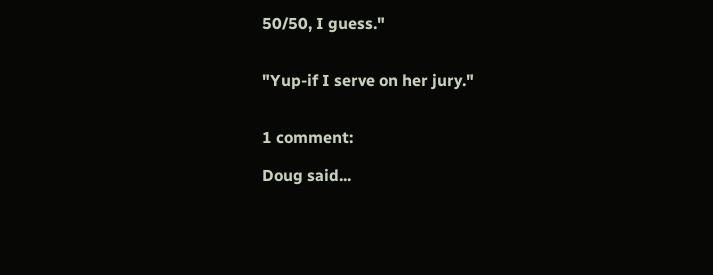50/50, I guess."


"Yup-if I serve on her jury."


1 comment:

Doug said...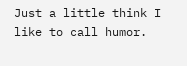Just a little think I like to call humor.